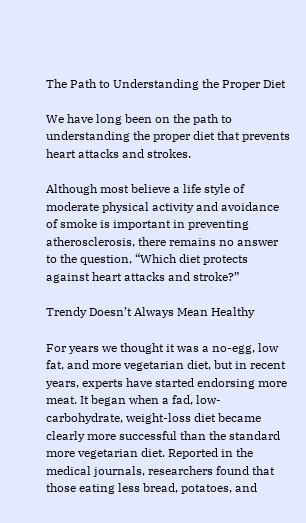The Path to Understanding the Proper Diet

We have long been on the path to understanding the proper diet that prevents heart attacks and strokes.

Although most believe a life style of moderate physical activity and avoidance of smoke is important in preventing atherosclerosis, there remains no answer to the question, “Which diet protects against heart attacks and stroke?”

Trendy Doesn’t Always Mean Healthy

For years we thought it was a no-egg, low fat, and more vegetarian diet, but in recent years, experts have started endorsing more meat. It began when a fad, low-carbohydrate, weight-loss diet became clearly more successful than the standard more vegetarian diet. Reported in the medical journals, researchers found that those eating less bread, potatoes, and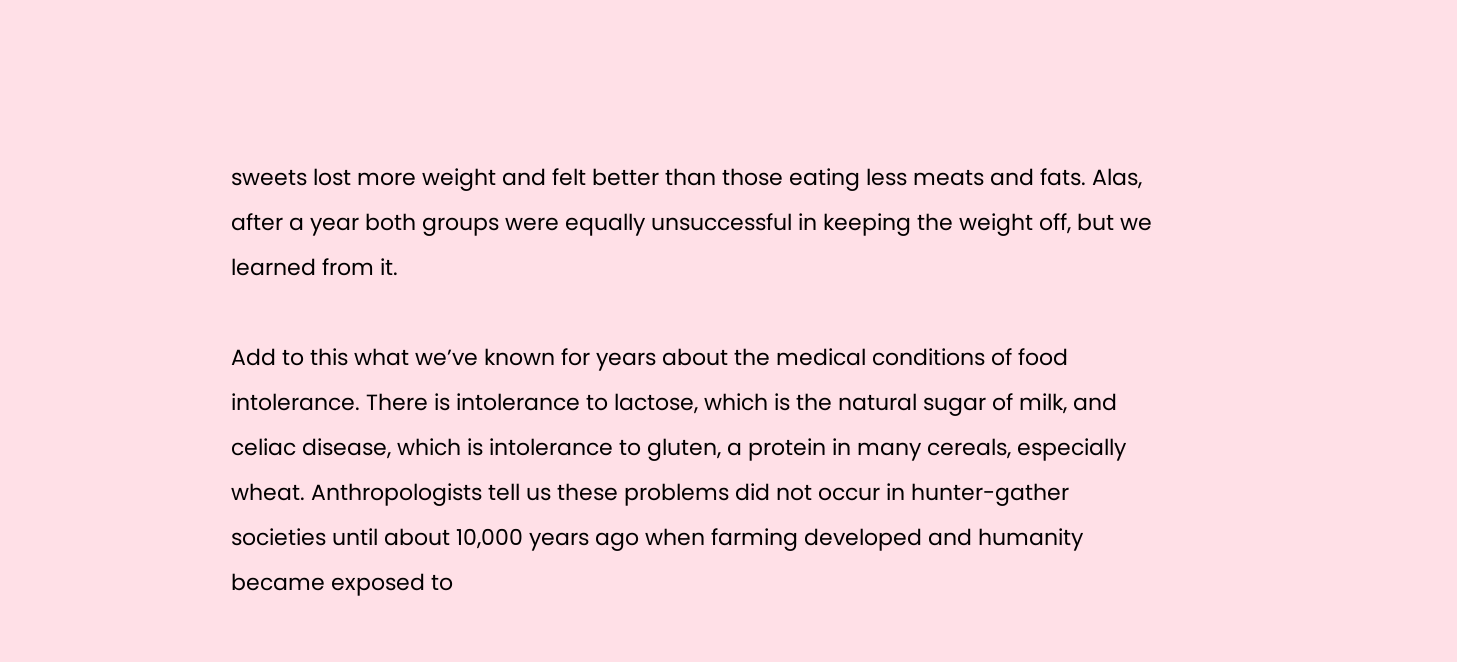sweets lost more weight and felt better than those eating less meats and fats. Alas, after a year both groups were equally unsuccessful in keeping the weight off, but we learned from it.

Add to this what we’ve known for years about the medical conditions of food intolerance. There is intolerance to lactose, which is the natural sugar of milk, and celiac disease, which is intolerance to gluten, a protein in many cereals, especially wheat. Anthropologists tell us these problems did not occur in hunter-gather societies until about 10,000 years ago when farming developed and humanity became exposed to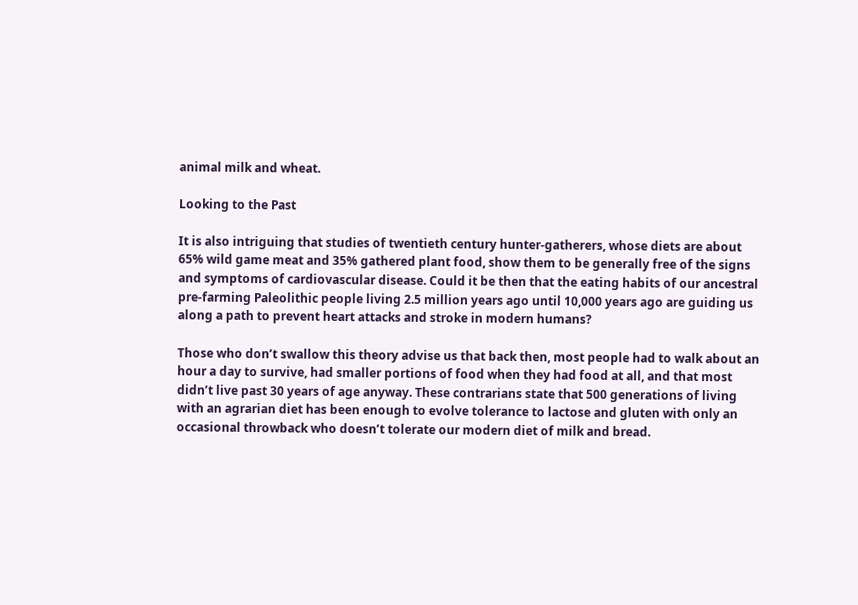animal milk and wheat.

Looking to the Past

It is also intriguing that studies of twentieth century hunter-gatherers, whose diets are about 65% wild game meat and 35% gathered plant food, show them to be generally free of the signs and symptoms of cardiovascular disease. Could it be then that the eating habits of our ancestral pre-farming Paleolithic people living 2.5 million years ago until 10,000 years ago are guiding us along a path to prevent heart attacks and stroke in modern humans?

Those who don’t swallow this theory advise us that back then, most people had to walk about an hour a day to survive, had smaller portions of food when they had food at all, and that most didn’t live past 30 years of age anyway. These contrarians state that 500 generations of living with an agrarian diet has been enough to evolve tolerance to lactose and gluten with only an occasional throwback who doesn’t tolerate our modern diet of milk and bread.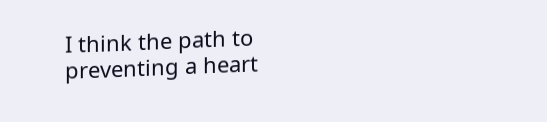I think the path to preventing a heart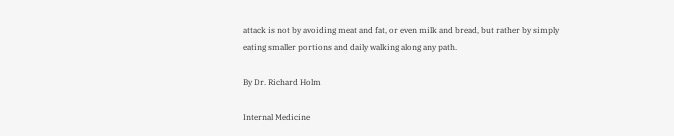attack is not by avoiding meat and fat, or even milk and bread, but rather by simply eating smaller portions and daily walking along any path.

By Dr. Richard Holm

Internal Medicine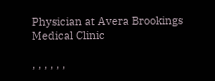Physician at Avera Brookings Medical Clinic

, , , , , ,